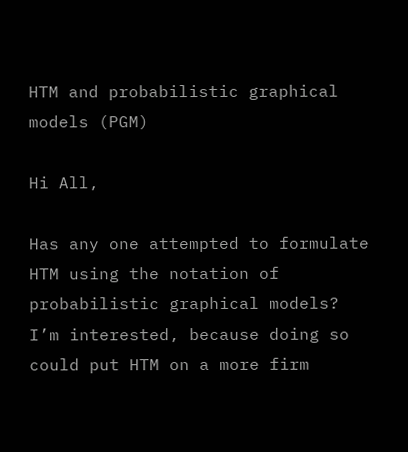HTM and probabilistic graphical models (PGM)

Hi All,

Has any one attempted to formulate HTM using the notation of probabilistic graphical models?
I’m interested, because doing so could put HTM on a more firm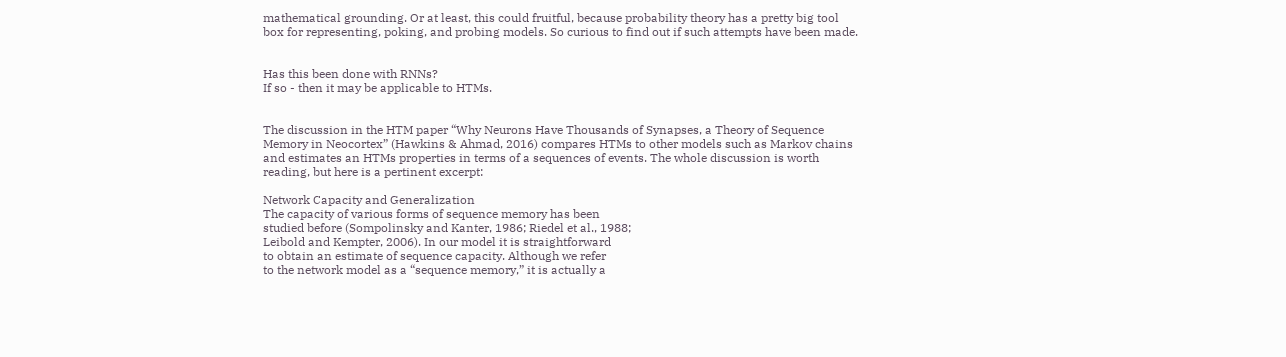mathematical grounding. Or at least, this could fruitful, because probability theory has a pretty big tool box for representing, poking, and probing models. So curious to find out if such attempts have been made.


Has this been done with RNNs?
If so - then it may be applicable to HTMs.


The discussion in the HTM paper “Why Neurons Have Thousands of Synapses, a Theory of Sequence Memory in Neocortex” (Hawkins & Ahmad, 2016) compares HTMs to other models such as Markov chains and estimates an HTMs properties in terms of a sequences of events. The whole discussion is worth reading, but here is a pertinent excerpt:

Network Capacity and Generalization
The capacity of various forms of sequence memory has been
studied before (Sompolinsky and Kanter, 1986; Riedel et al., 1988;
Leibold and Kempter, 2006). In our model it is straightforward
to obtain an estimate of sequence capacity. Although we refer
to the network model as a “sequence memory,” it is actually a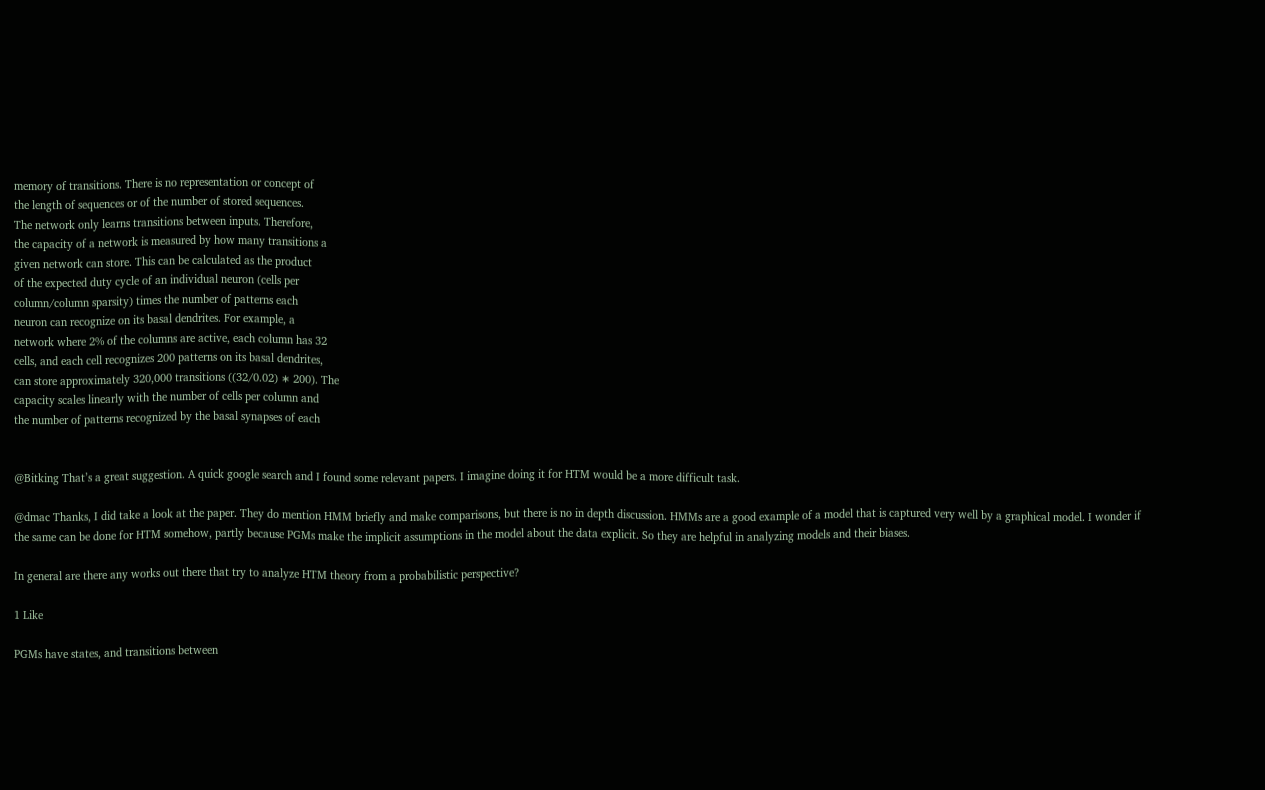memory of transitions. There is no representation or concept of
the length of sequences or of the number of stored sequences.
The network only learns transitions between inputs. Therefore,
the capacity of a network is measured by how many transitions a
given network can store. This can be calculated as the product
of the expected duty cycle of an individual neuron (cells per
column/column sparsity) times the number of patterns each
neuron can recognize on its basal dendrites. For example, a
network where 2% of the columns are active, each column has 32
cells, and each cell recognizes 200 patterns on its basal dendrites,
can store approximately 320,000 transitions ((32/0.02) ∗ 200). The
capacity scales linearly with the number of cells per column and
the number of patterns recognized by the basal synapses of each


@Bitking That’s a great suggestion. A quick google search and I found some relevant papers. I imagine doing it for HTM would be a more difficult task.

@dmac Thanks, I did take a look at the paper. They do mention HMM briefly and make comparisons, but there is no in depth discussion. HMMs are a good example of a model that is captured very well by a graphical model. I wonder if the same can be done for HTM somehow, partly because PGMs make the implicit assumptions in the model about the data explicit. So they are helpful in analyzing models and their biases.

In general are there any works out there that try to analyze HTM theory from a probabilistic perspective?

1 Like

PGMs have states, and transitions between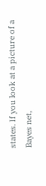states. If you look at a picture of a Bayes net,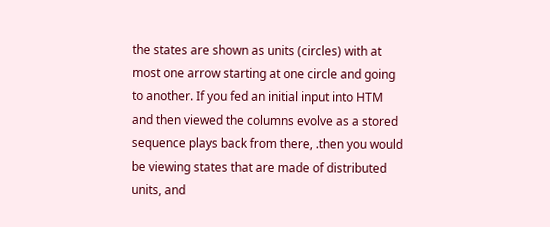the states are shown as units (circles) with at most one arrow starting at one circle and going to another. If you fed an initial input into HTM and then viewed the columns evolve as a stored sequence plays back from there, .then you would be viewing states that are made of distributed units, and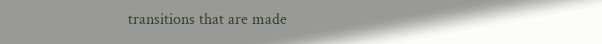transitions that are made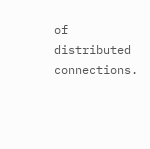of distributed connections.